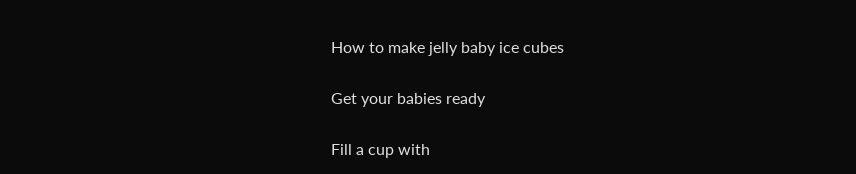How to make jelly baby ice cubes

Get your babies ready

Fill a cup with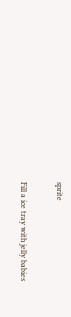sprite

Fill a ice tray with jelly babies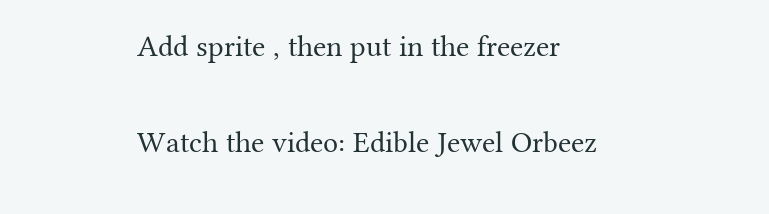Add sprite , then put in the freezer

Watch the video: Edible Jewel Orbeez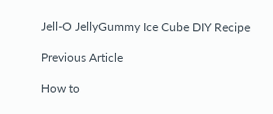Jell-O JellyGummy Ice Cube DIY Recipe

Previous Article

How to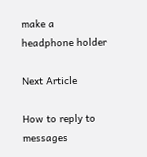make a headphone holder

Next Article

How to reply to messages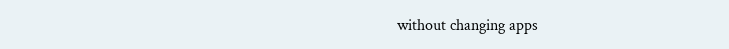without changing apps